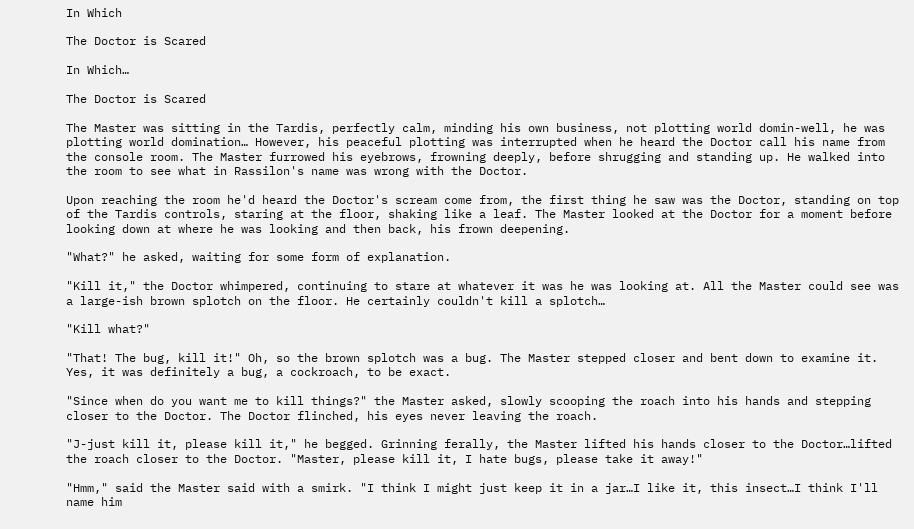In Which

The Doctor is Scared

In Which…

The Doctor is Scared

The Master was sitting in the Tardis, perfectly calm, minding his own business, not plotting world domin-well, he was plotting world domination… However, his peaceful plotting was interrupted when he heard the Doctor call his name from the console room. The Master furrowed his eyebrows, frowning deeply, before shrugging and standing up. He walked into the room to see what in Rassilon's name was wrong with the Doctor.

Upon reaching the room he'd heard the Doctor's scream come from, the first thing he saw was the Doctor, standing on top of the Tardis controls, staring at the floor, shaking like a leaf. The Master looked at the Doctor for a moment before looking down at where he was looking and then back, his frown deepening.

"What?" he asked, waiting for some form of explanation.

"Kill it," the Doctor whimpered, continuing to stare at whatever it was he was looking at. All the Master could see was a large-ish brown splotch on the floor. He certainly couldn't kill a splotch…

"Kill what?"

"That! The bug, kill it!" Oh, so the brown splotch was a bug. The Master stepped closer and bent down to examine it. Yes, it was definitely a bug, a cockroach, to be exact.

"Since when do you want me to kill things?" the Master asked, slowly scooping the roach into his hands and stepping closer to the Doctor. The Doctor flinched, his eyes never leaving the roach.

"J-just kill it, please kill it," he begged. Grinning ferally, the Master lifted his hands closer to the Doctor…lifted the roach closer to the Doctor. "Master, please kill it, I hate bugs, please take it away!"

"Hmm," said the Master said with a smirk. "I think I might just keep it in a jar…I like it, this insect…I think I'll name him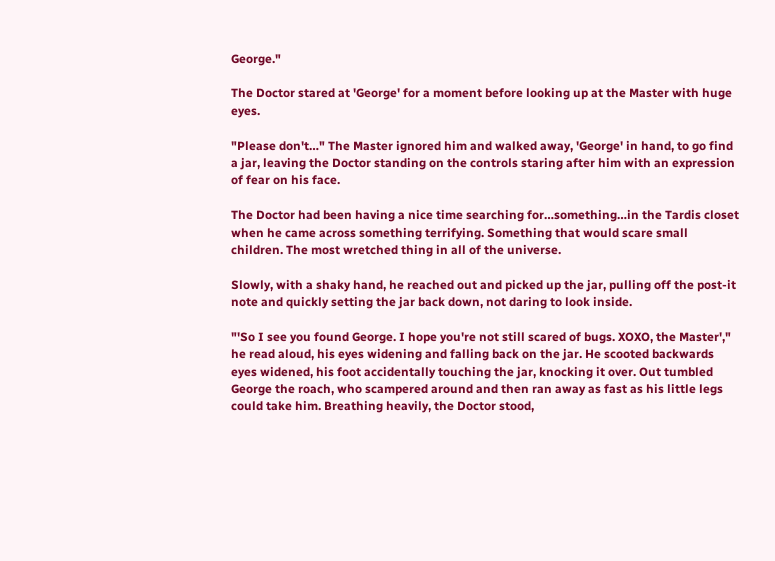George."

The Doctor stared at 'George' for a moment before looking up at the Master with huge eyes.

"Please don't…" The Master ignored him and walked away, 'George' in hand, to go find a jar, leaving the Doctor standing on the controls staring after him with an expression of fear on his face.

The Doctor had been having a nice time searching for…something…in the Tardis closet when he came across something terrifying. Something that would scare small children. The most wretched thing in all of the universe.

Slowly, with a shaky hand, he reached out and picked up the jar, pulling off the post-it note and quickly setting the jar back down, not daring to look inside.

"'So I see you found George. I hope you're not still scared of bugs. XOXO, the Master'," he read aloud, his eyes widening and falling back on the jar. He scooted backwards eyes widened, his foot accidentally touching the jar, knocking it over. Out tumbled George the roach, who scampered around and then ran away as fast as his little legs could take him. Breathing heavily, the Doctor stood,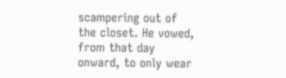scampering out of the closet. He vowed, from that day onward, to only wear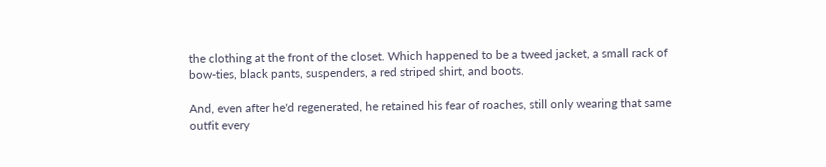the clothing at the front of the closet. Which happened to be a tweed jacket, a small rack of bow-ties, black pants, suspenders, a red striped shirt, and boots.

And, even after he'd regenerated, he retained his fear of roaches, still only wearing that same outfit every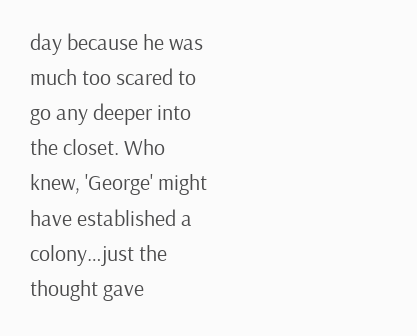day because he was much too scared to go any deeper into the closet. Who knew, 'George' might have established a colony…just the thought gave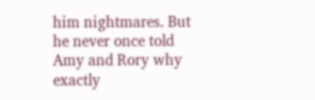him nightmares. But he never once told Amy and Rory why exactly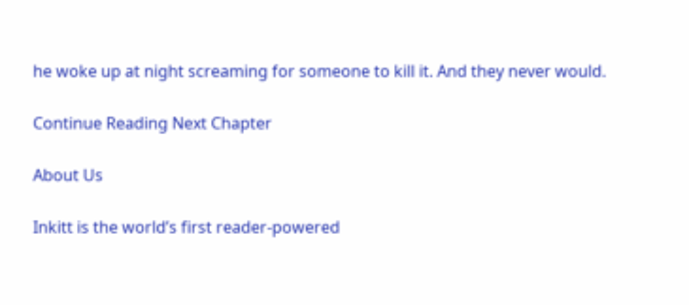he woke up at night screaming for someone to kill it. And they never would.

Continue Reading Next Chapter

About Us

Inkitt is the world’s first reader-powered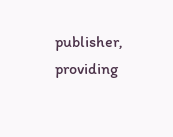publisher, providing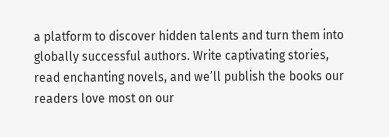a platform to discover hidden talents and turn them into globally successful authors. Write captivating stories, read enchanting novels, and we’ll publish the books our readers love most on our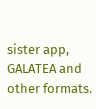sister app, GALATEA and other formats.